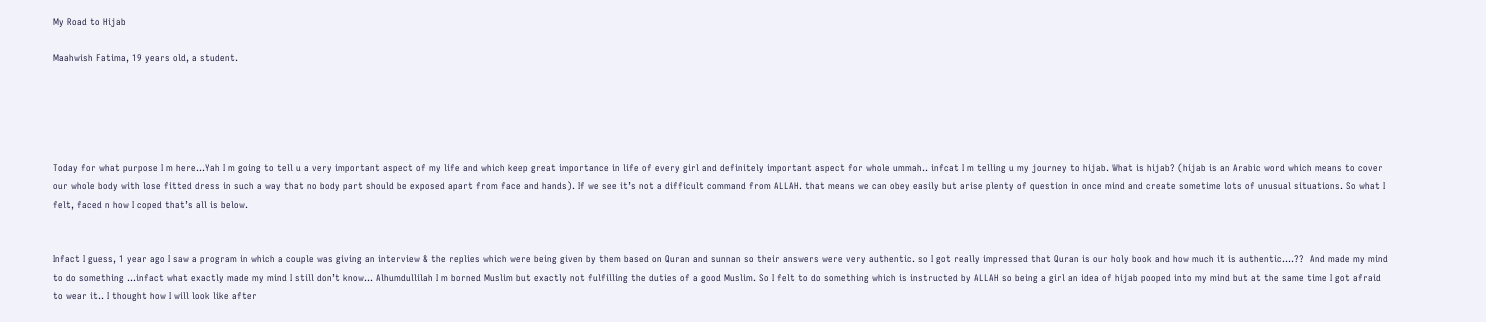My Road to Hijab

Maahwish Fatima, 19 years old, a student.





Today for what purpose I m here...Yah I m going to tell u a very important aspect of my life and which keep great importance in life of every girl and definitely important aspect for whole ummah.. infcat I m telling u my journey to hijab. What is hijab? (hijab is an Arabic word which means to cover our whole body with lose fitted dress in such a way that no body part should be exposed apart from face and hands). If we see it’s not a difficult command from ALLAH. that means we can obey easily but arise plenty of question in once mind and create sometime lots of unusual situations. So what I felt, faced n how I coped that’s all is below.


Infact I guess, 1 year ago I saw a program in which a couple was giving an interview & the replies which were being given by them based on Quran and sunnan so their answers were very authentic. so I got really impressed that Quran is our holy book and how much it is authentic….??  And made my mind to do something …infact what exactly made my mind I still don’t know… Alhumdullilah I m borned Muslim but exactly not fulfilling the duties of a good Muslim. So I felt to do something which is instructed by ALLAH so being a girl an idea of hijab pooped into my mind but at the same time I got afraid to wear it.. I thought how I will look like after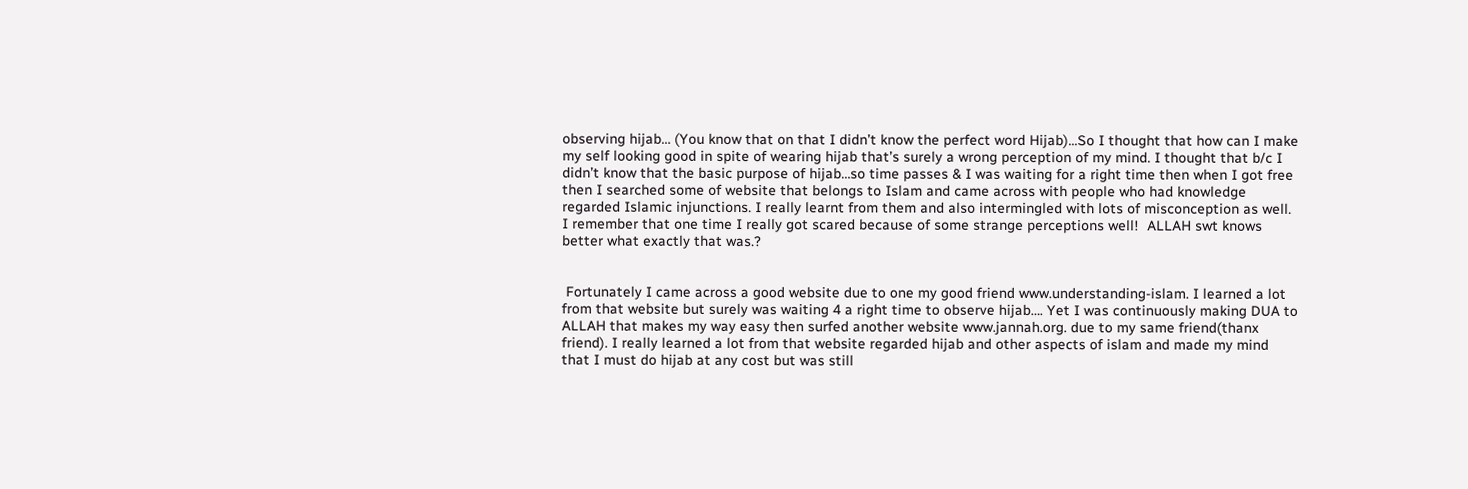observing hijab… (You know that on that I didn’t know the perfect word Hijab)...So I thought that how can I make my self looking good in spite of wearing hijab that’s surely a wrong perception of my mind. I thought that b/c I didn’t know that the basic purpose of hijab…so time passes & I was waiting for a right time then when I got free  then I searched some of website that belongs to Islam and came across with people who had knowledge regarded Islamic injunctions. I really learnt from them and also intermingled with lots of misconception as well. I remember that one time I really got scared because of some strange perceptions well!  ALLAH swt knows better what exactly that was.?


 Fortunately I came across a good website due to one my good friend www.understanding-islam. I learned a lot from that website but surely was waiting 4 a right time to observe hijab…. Yet I was continuously making DUA to ALLAH that makes my way easy then surfed another website www.jannah.org. due to my same friend(thanx friend). I really learned a lot from that website regarded hijab and other aspects of islam and made my mind that I must do hijab at any cost but was still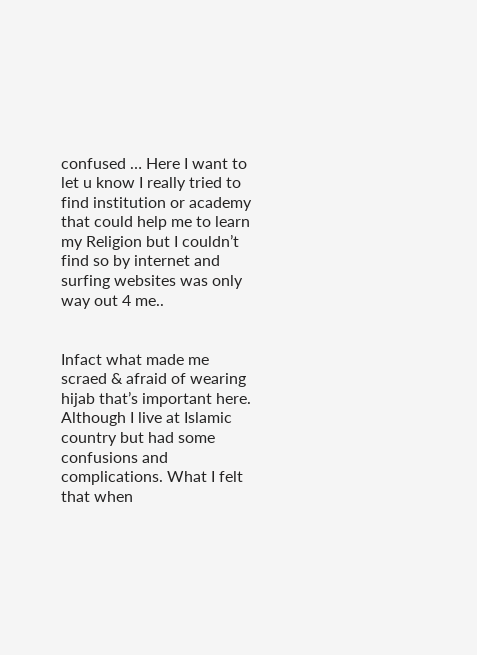confused … Here I want to let u know I really tried to find institution or academy that could help me to learn my Religion but I couldn’t find so by internet and surfing websites was only way out 4 me..


Infact what made me scraed & afraid of wearing hijab that’s important here. Although I live at Islamic country but had some confusions and complications. What I felt that when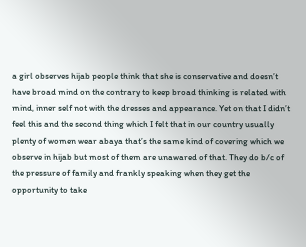a girl observes hijab people think that she is conservative and doesn’t have broad mind on the contrary to keep broad thinking is related with mind, inner self not with the dresses and appearance. Yet on that I didn’t feel this and the second thing which I felt that in our country usually plenty of women wear abaya that’s the same kind of covering which we observe in hijab but most of them are unawared of that. They do b/c of the pressure of family and frankly speaking when they get the opportunity to take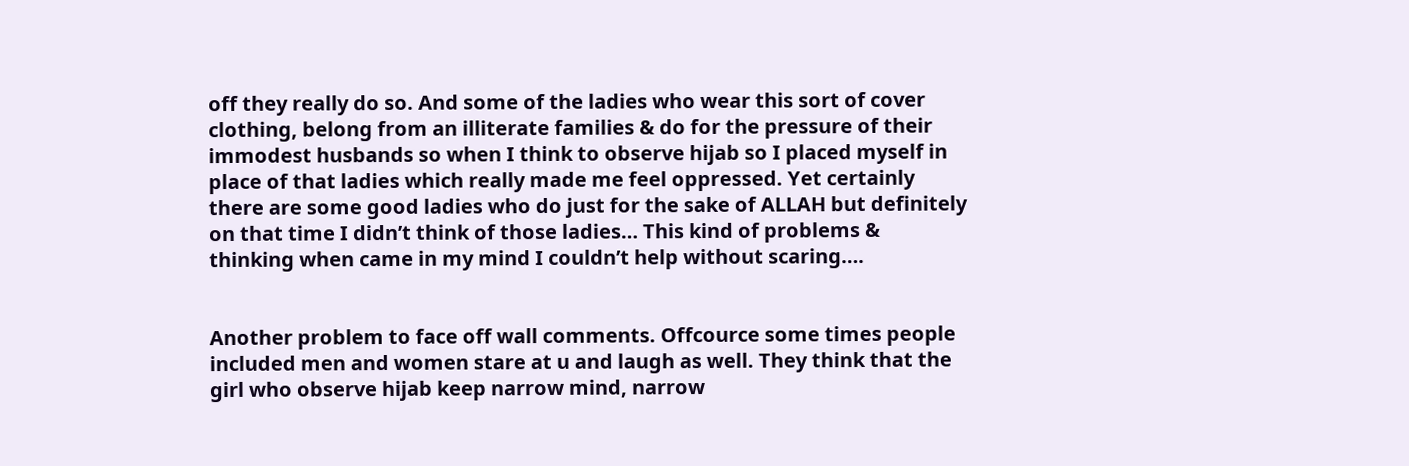off they really do so. And some of the ladies who wear this sort of cover clothing, belong from an illiterate families & do for the pressure of their immodest husbands so when I think to observe hijab so I placed myself in place of that ladies which really made me feel oppressed. Yet certainly there are some good ladies who do just for the sake of ALLAH but definitely on that time I didn’t think of those ladies… This kind of problems & thinking when came in my mind I couldn’t help without scaring….


Another problem to face off wall comments. Offcource some times people included men and women stare at u and laugh as well. They think that the girl who observe hijab keep narrow mind, narrow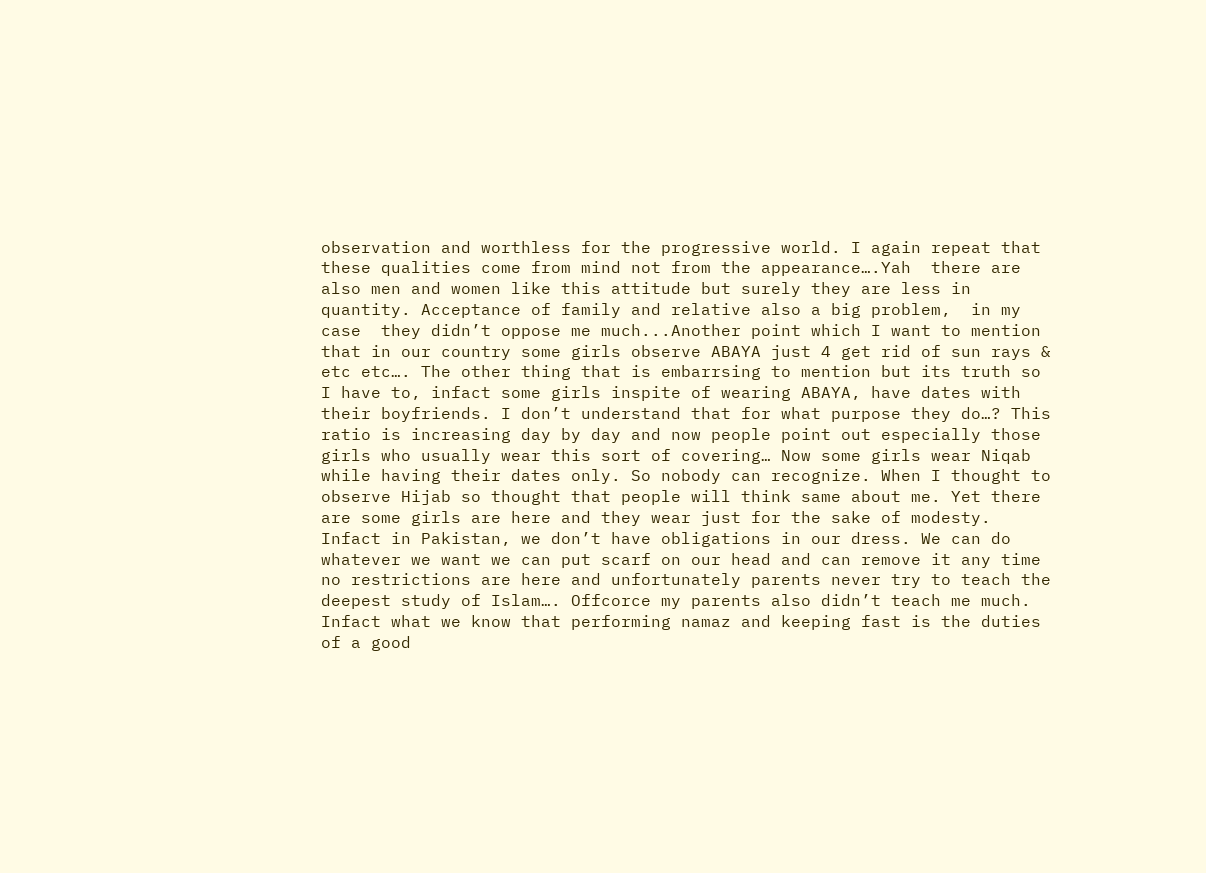observation and worthless for the progressive world. I again repeat that these qualities come from mind not from the appearance….Yah  there are also men and women like this attitude but surely they are less in quantity. Acceptance of family and relative also a big problem,  in my case  they didn’t oppose me much...Another point which I want to mention that in our country some girls observe ABAYA just 4 get rid of sun rays & etc etc…. The other thing that is embarrsing to mention but its truth so I have to, infact some girls inspite of wearing ABAYA, have dates with their boyfriends. I don’t understand that for what purpose they do…? This ratio is increasing day by day and now people point out especially those girls who usually wear this sort of covering… Now some girls wear Niqab while having their dates only. So nobody can recognize. When I thought to observe Hijab so thought that people will think same about me. Yet there are some girls are here and they wear just for the sake of modesty. Infact in Pakistan, we don’t have obligations in our dress. We can do whatever we want we can put scarf on our head and can remove it any time no restrictions are here and unfortunately parents never try to teach the deepest study of Islam…. Offcorce my parents also didn’t teach me much. Infact what we know that performing namaz and keeping fast is the duties of a good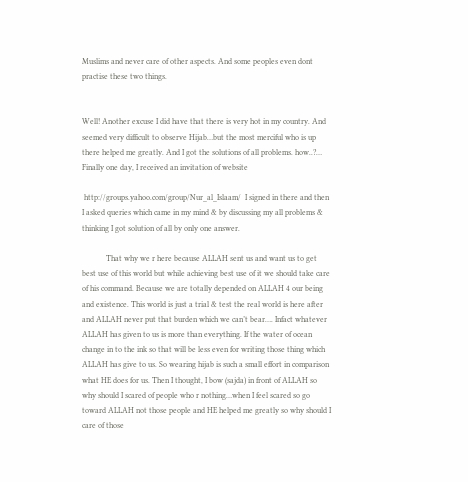Muslims and never care of other aspects. And some peoples even dont practise these two things.


Well! Another excuse I did have that there is very hot in my country. And seemed very difficult to observe Hijab…but the most merciful who is up there helped me greatly. And I got the solutions of all problems. how..?… Finally one day, I received an invitation of website

 http://groups.yahoo.com/group/Nur_al_Islaam/  I signed in there and then I asked queries which came in my mind & by discussing my all problems & thinking I got solution of all by only one answer.

            That why we r here because ALLAH sent us and want us to get best use of this world but while achieving best use of it we should take care of his command. Because we are totally depended on ALLAH 4 our being and existence. This world is just a trial & test the real world is here after and ALLAH never put that burden which we can’t bear…. Infact whatever ALLAH has given to us is more than everything. If the water of ocean change in to the ink so that will be less even for writing those thing which ALLAH has give to us. So wearing hijab is such a small effort in comparison what HE does for us. Then I thought, I bow (sajda) in front of ALLAH so why should I scared of people who r nothing…when I feel scared so go toward ALLAH not those people and HE helped me greatly so why should I care of those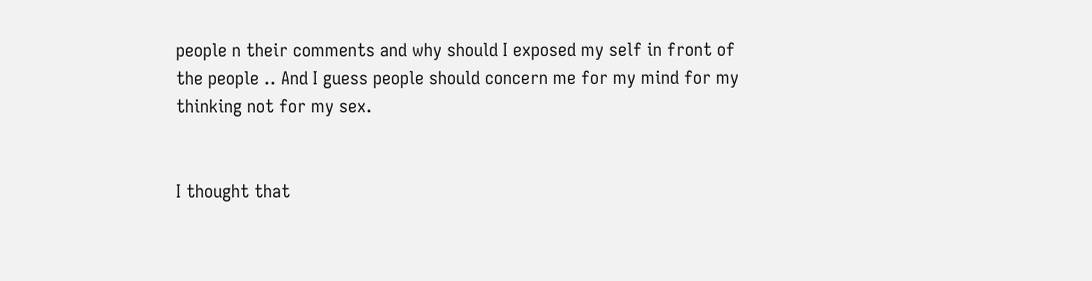people n their comments and why should I exposed my self in front of the people .. And I guess people should concern me for my mind for my thinking not for my sex.


I thought that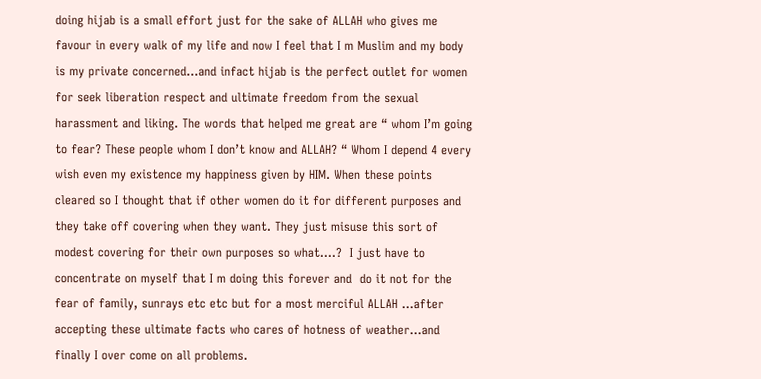doing hijab is a small effort just for the sake of ALLAH who gives me favour in every walk of my life and now I feel that I m Muslim and my body is my private concerned…and infact hijab is the perfect outlet for women for seek liberation respect and ultimate freedom from the sexual harassment and liking. The words that helped me great are “ whom I’m going to fear? These people whom I don’t know and ALLAH? “ Whom I depend 4 every wish even my existence my happiness given by HIM. When these points cleared so I thought that if other women do it for different purposes and they take off covering when they want. They just misuse this sort of modest covering for their own purposes so what….?  I just have to concentrate on myself that I m doing this forever and  do it not for the fear of family, sunrays etc etc but for a most merciful ALLAH …after accepting these ultimate facts who cares of hotness of weather…and finally I over come on all problems.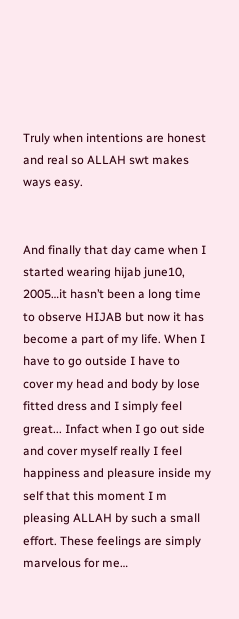Truly when intentions are honest and real so ALLAH swt makes ways easy.


And finally that day came when I started wearing hijab june10, 2005…it hasn’t been a long time to observe HIJAB but now it has become a part of my life. When I have to go outside I have to cover my head and body by lose fitted dress and I simply feel great... Infact when I go out side and cover myself really I feel happiness and pleasure inside my self that this moment I m pleasing ALLAH by such a small effort. These feelings are simply marvelous for me…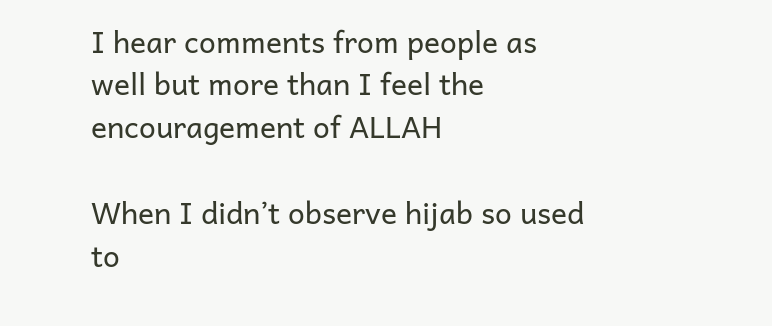I hear comments from people as well but more than I feel the encouragement of ALLAH

When I didn’t observe hijab so used to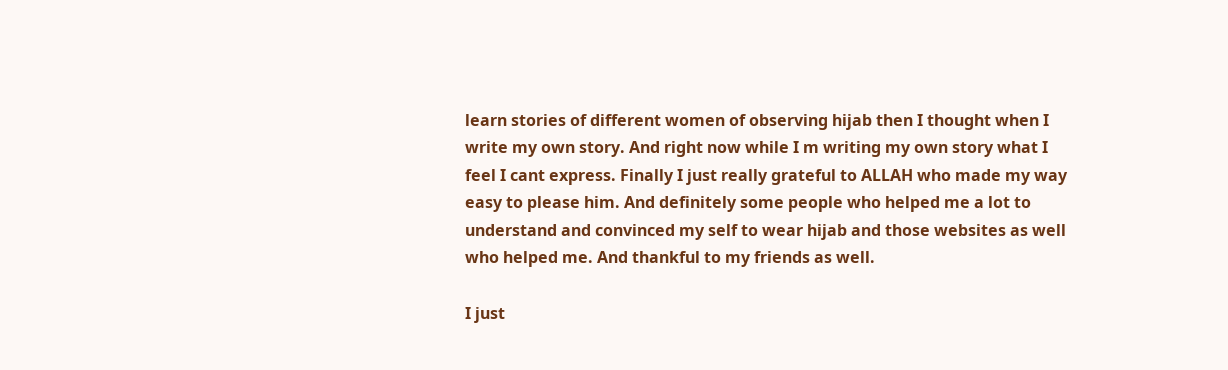learn stories of different women of observing hijab then I thought when I write my own story. And right now while I m writing my own story what I feel I cant express. Finally I just really grateful to ALLAH who made my way easy to please him. And definitely some people who helped me a lot to understand and convinced my self to wear hijab and those websites as well who helped me. And thankful to my friends as well.

I just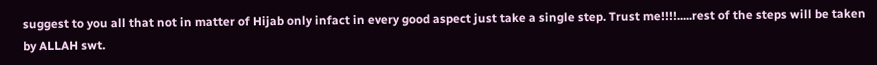suggest to you all that not in matter of Hijab only infact in every good aspect just take a single step. Trust me!!!!.....rest of the steps will be taken by ALLAH swt.